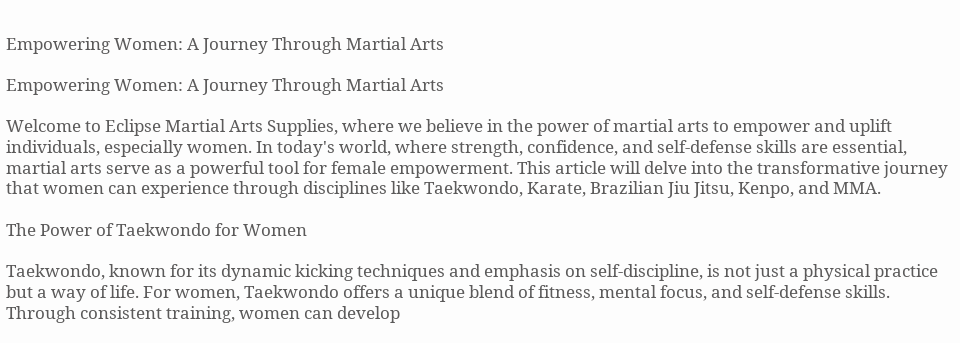Empowering Women: A Journey Through Martial Arts

Empowering Women: A Journey Through Martial Arts

Welcome to Eclipse Martial Arts Supplies, where we believe in the power of martial arts to empower and uplift individuals, especially women. In today's world, where strength, confidence, and self-defense skills are essential, martial arts serve as a powerful tool for female empowerment. This article will delve into the transformative journey that women can experience through disciplines like Taekwondo, Karate, Brazilian Jiu Jitsu, Kenpo, and MMA.

The Power of Taekwondo for Women

Taekwondo, known for its dynamic kicking techniques and emphasis on self-discipline, is not just a physical practice but a way of life. For women, Taekwondo offers a unique blend of fitness, mental focus, and self-defense skills. Through consistent training, women can develop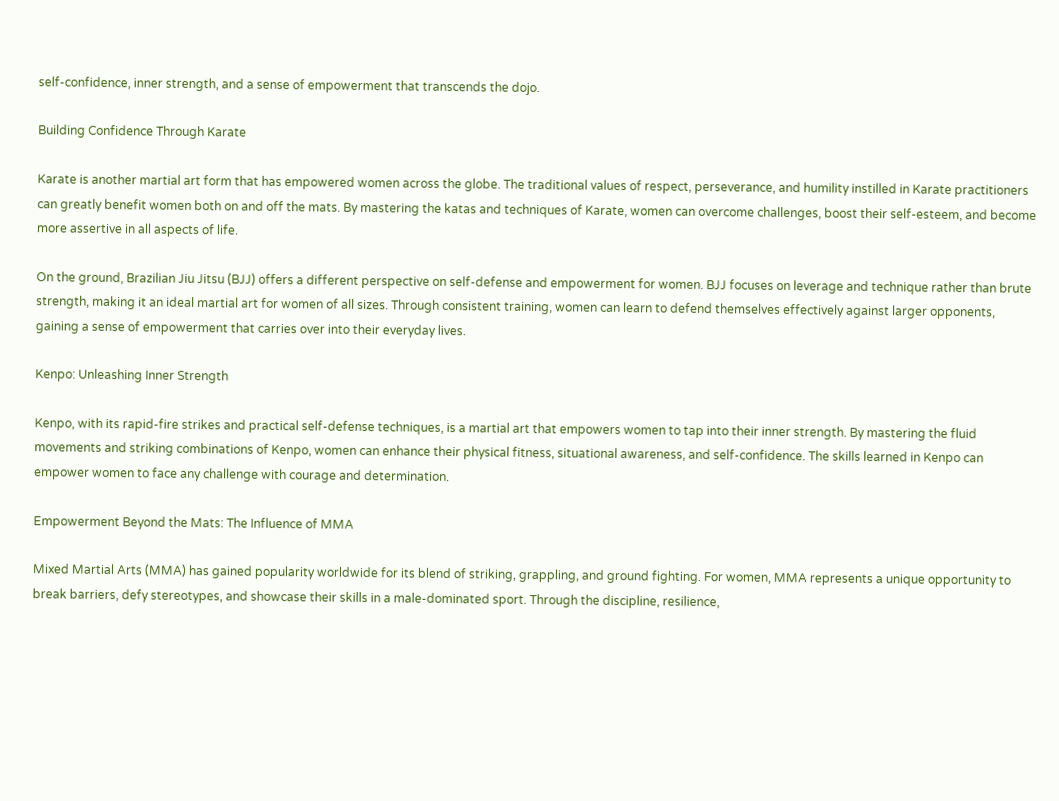self-confidence, inner strength, and a sense of empowerment that transcends the dojo.

Building Confidence Through Karate

Karate is another martial art form that has empowered women across the globe. The traditional values of respect, perseverance, and humility instilled in Karate practitioners can greatly benefit women both on and off the mats. By mastering the katas and techniques of Karate, women can overcome challenges, boost their self-esteem, and become more assertive in all aspects of life.

On the ground, Brazilian Jiu Jitsu (BJJ) offers a different perspective on self-defense and empowerment for women. BJJ focuses on leverage and technique rather than brute strength, making it an ideal martial art for women of all sizes. Through consistent training, women can learn to defend themselves effectively against larger opponents, gaining a sense of empowerment that carries over into their everyday lives.

Kenpo: Unleashing Inner Strength

Kenpo, with its rapid-fire strikes and practical self-defense techniques, is a martial art that empowers women to tap into their inner strength. By mastering the fluid movements and striking combinations of Kenpo, women can enhance their physical fitness, situational awareness, and self-confidence. The skills learned in Kenpo can empower women to face any challenge with courage and determination.

Empowerment Beyond the Mats: The Influence of MMA

Mixed Martial Arts (MMA) has gained popularity worldwide for its blend of striking, grappling, and ground fighting. For women, MMA represents a unique opportunity to break barriers, defy stereotypes, and showcase their skills in a male-dominated sport. Through the discipline, resilience,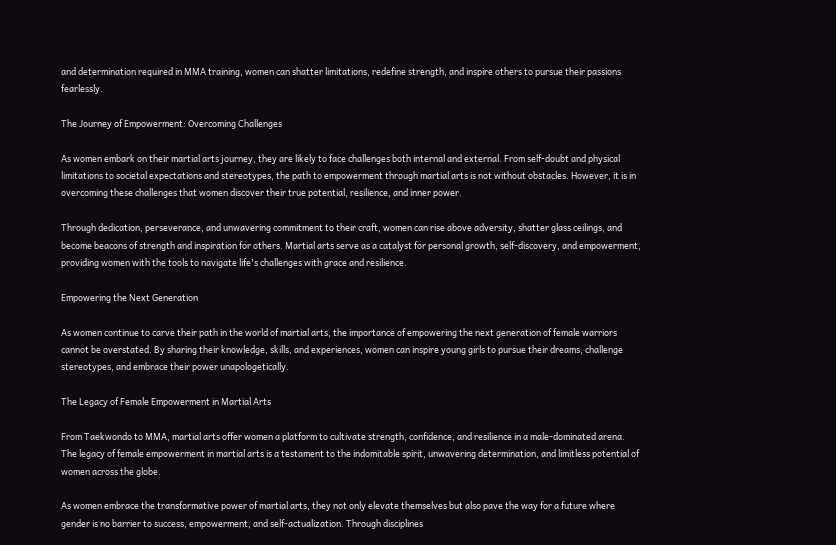and determination required in MMA training, women can shatter limitations, redefine strength, and inspire others to pursue their passions fearlessly.

The Journey of Empowerment: Overcoming Challenges

As women embark on their martial arts journey, they are likely to face challenges both internal and external. From self-doubt and physical limitations to societal expectations and stereotypes, the path to empowerment through martial arts is not without obstacles. However, it is in overcoming these challenges that women discover their true potential, resilience, and inner power.

Through dedication, perseverance, and unwavering commitment to their craft, women can rise above adversity, shatter glass ceilings, and become beacons of strength and inspiration for others. Martial arts serve as a catalyst for personal growth, self-discovery, and empowerment, providing women with the tools to navigate life's challenges with grace and resilience.

Empowering the Next Generation

As women continue to carve their path in the world of martial arts, the importance of empowering the next generation of female warriors cannot be overstated. By sharing their knowledge, skills, and experiences, women can inspire young girls to pursue their dreams, challenge stereotypes, and embrace their power unapologetically.

The Legacy of Female Empowerment in Martial Arts

From Taekwondo to MMA, martial arts offer women a platform to cultivate strength, confidence, and resilience in a male-dominated arena. The legacy of female empowerment in martial arts is a testament to the indomitable spirit, unwavering determination, and limitless potential of women across the globe.

As women embrace the transformative power of martial arts, they not only elevate themselves but also pave the way for a future where gender is no barrier to success, empowerment, and self-actualization. Through disciplines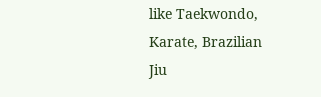like Taekwondo, Karate, Brazilian Jiu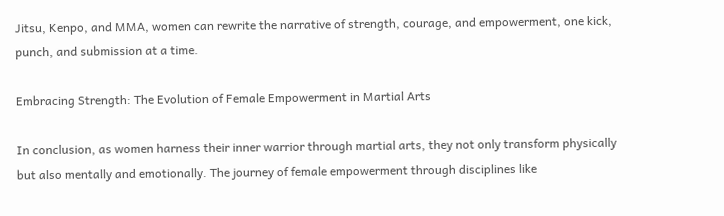Jitsu, Kenpo, and MMA, women can rewrite the narrative of strength, courage, and empowerment, one kick, punch, and submission at a time.

Embracing Strength: The Evolution of Female Empowerment in Martial Arts

In conclusion, as women harness their inner warrior through martial arts, they not only transform physically but also mentally and emotionally. The journey of female empowerment through disciplines like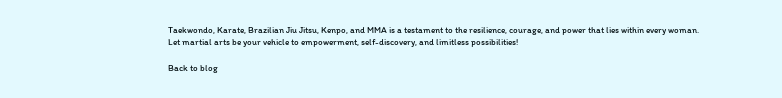Taekwondo, Karate, Brazilian Jiu Jitsu, Kenpo, and MMA is a testament to the resilience, courage, and power that lies within every woman. Let martial arts be your vehicle to empowerment, self-discovery, and limitless possibilities!

Back to blog